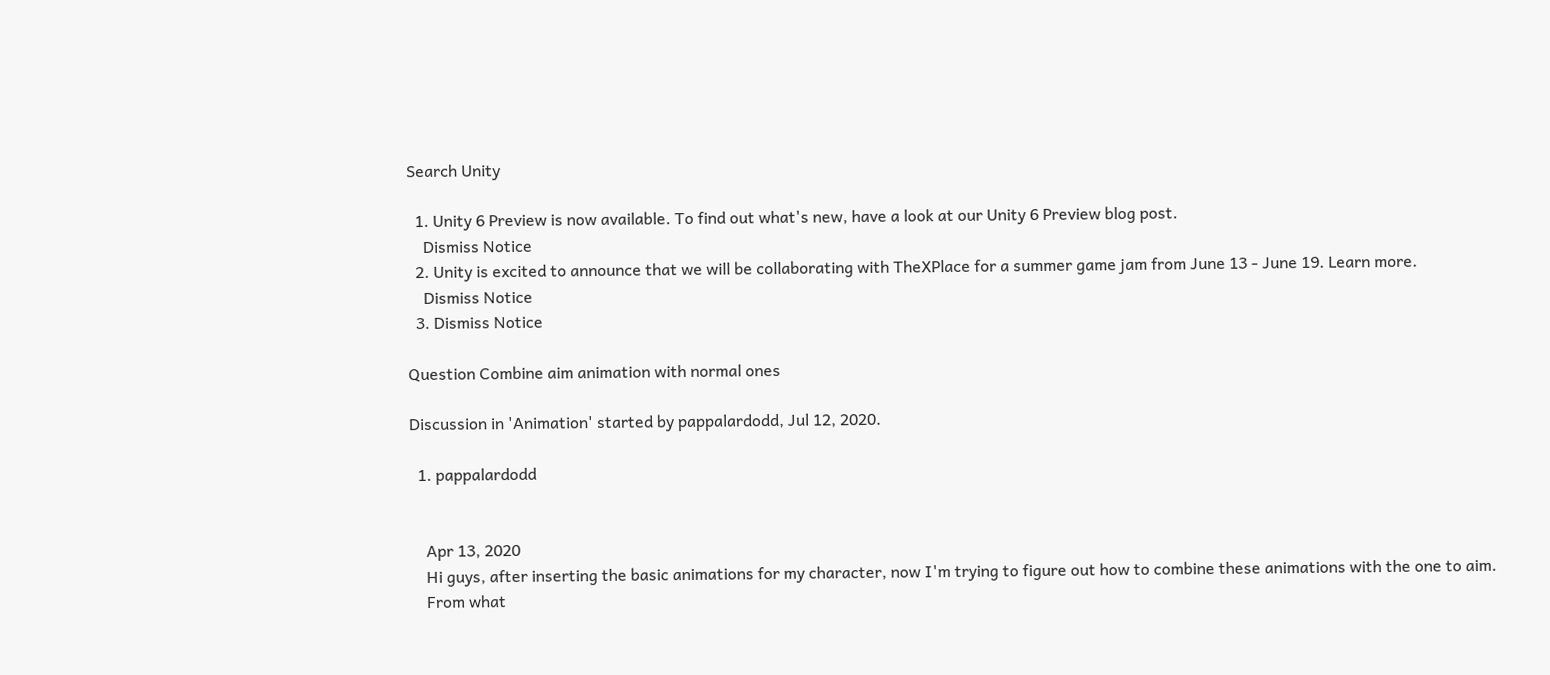Search Unity

  1. Unity 6 Preview is now available. To find out what's new, have a look at our Unity 6 Preview blog post.
    Dismiss Notice
  2. Unity is excited to announce that we will be collaborating with TheXPlace for a summer game jam from June 13 - June 19. Learn more.
    Dismiss Notice
  3. Dismiss Notice

Question Combine aim animation with normal ones

Discussion in 'Animation' started by pappalardodd, Jul 12, 2020.

  1. pappalardodd


    Apr 13, 2020
    Hi guys, after inserting the basic animations for my character, now I'm trying to figure out how to combine these animations with the one to aim.
    From what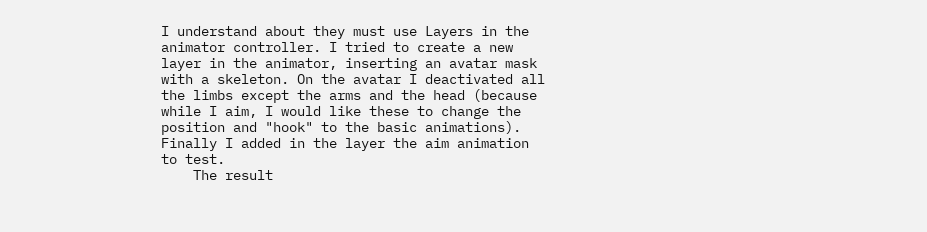I understand about they must use Layers in the animator controller. I tried to create a new layer in the animator, inserting an avatar mask with a skeleton. On the avatar I deactivated all the limbs except the arms and the head (because while I aim, I would like these to change the position and "hook" to the basic animations). Finally I added in the layer the aim animation to test.
    The result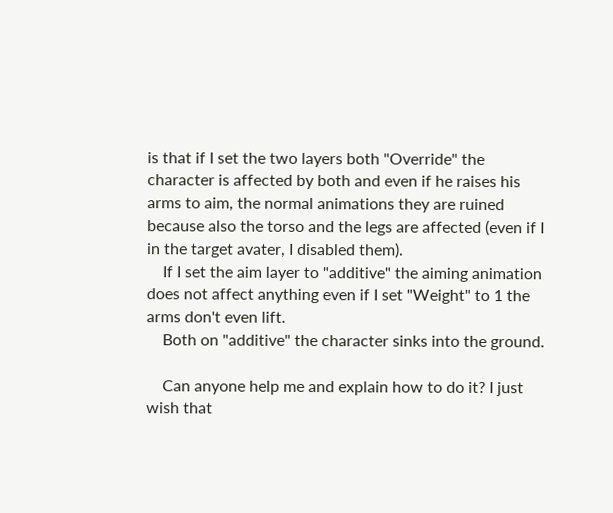is that if I set the two layers both "Override" the character is affected by both and even if he raises his arms to aim, the normal animations they are ruined because also the torso and the legs are affected (even if I in the target avater, I disabled them).
    If I set the aim layer to "additive" the aiming animation does not affect anything even if I set "Weight" to 1 the arms don't even lift.
    Both on "additive" the character sinks into the ground.

    Can anyone help me and explain how to do it? I just wish that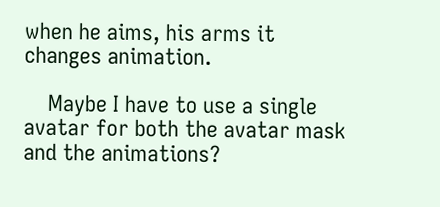when he aims, his arms it changes animation.

    Maybe I have to use a single avatar for both the avatar mask and the animations?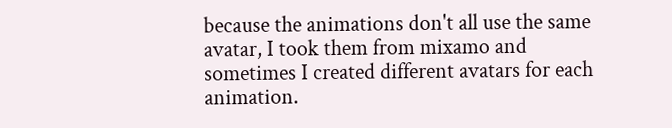because the animations don't all use the same avatar, I took them from mixamo and sometimes I created different avatars for each animation.